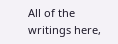All of the writings here,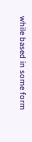while based in some form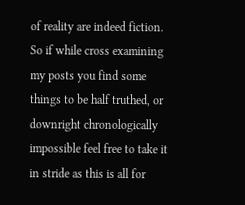of reality are indeed fiction. So if while cross examining my posts you find some things to be half truthed, or downright chronologically impossible feel free to take it in stride as this is all for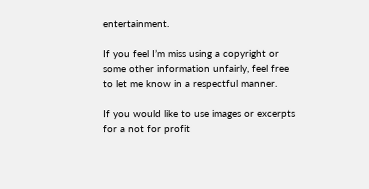entertainment.

If you feel I’m miss using a copyright or some other information unfairly, feel free to let me know in a respectful manner.

If you would like to use images or excerpts for a not for profit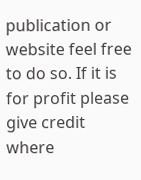publication or website feel free to do so. If it is for profit please give credit where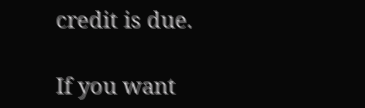credit is due.

If you want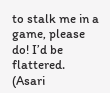to stalk me in a game, please do! I’d be flattered. (Asari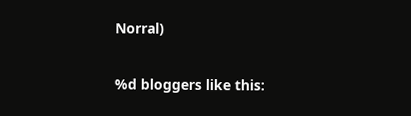Norral)


%d bloggers like this: